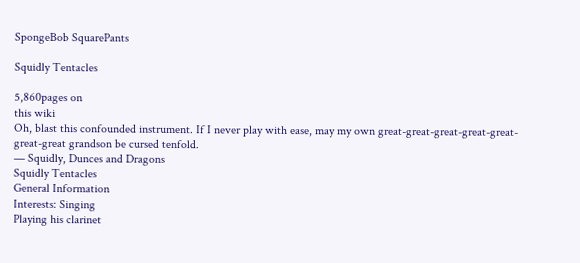SpongeBob SquarePants

Squidly Tentacles

5,860pages on
this wiki
Oh, blast this confounded instrument. If I never play with ease, may my own great-great-great-great-great-great-great grandson be cursed tenfold.
— Squidly, Dunces and Dragons
Squidly Tentacles
General Information
Interests: Singing
Playing his clarinet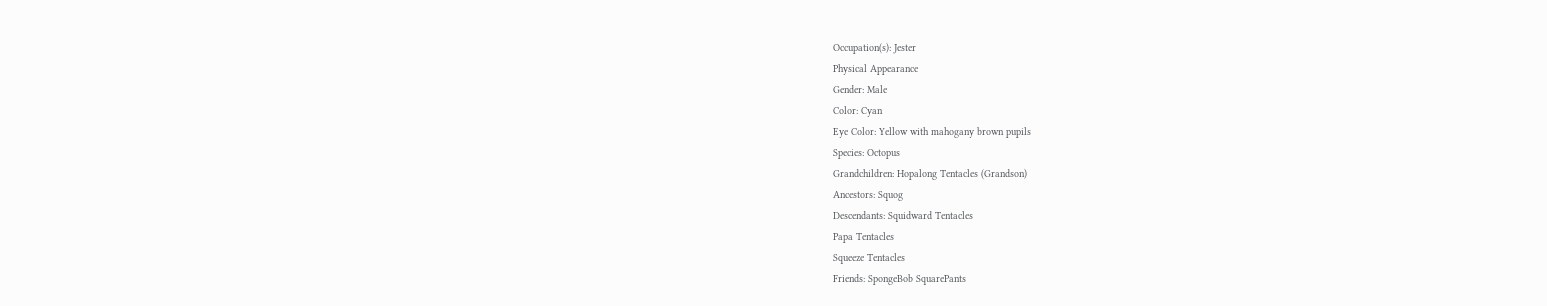Occupation(s): Jester
Physical Appearance
Gender: Male
Color: Cyan
Eye Color: Yellow with mahogany brown pupils
Species: Octopus
Grandchildren: Hopalong Tentacles (Grandson)
Ancestors: Squog
Descendants: Squidward Tentacles
Papa Tentacles
Squeeze Tentacles
Friends: SpongeBob SquarePants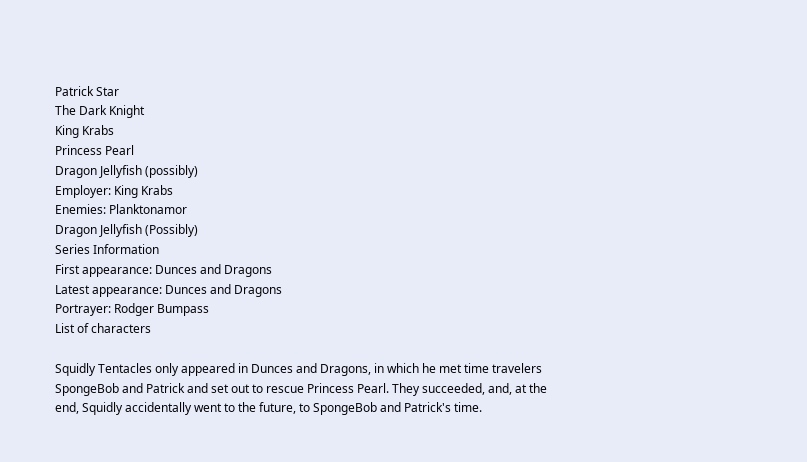Patrick Star
The Dark Knight
King Krabs
Princess Pearl
Dragon Jellyfish (possibly)
Employer: King Krabs
Enemies: Planktonamor
Dragon Jellyfish (Possibly)
Series Information
First appearance: Dunces and Dragons
Latest appearance: Dunces and Dragons
Portrayer: Rodger Bumpass
List of characters

Squidly Tentacles only appeared in Dunces and Dragons, in which he met time travelers SpongeBob and Patrick and set out to rescue Princess Pearl. They succeeded, and, at the end, Squidly accidentally went to the future, to SpongeBob and Patrick's time.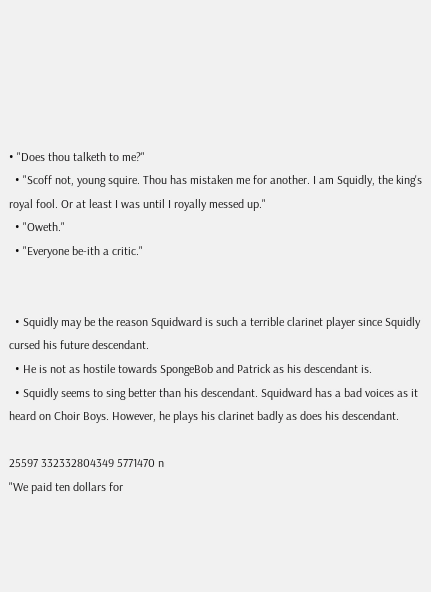• "Does thou talketh to me?"
  • "Scoff not, young squire. Thou has mistaken me for another. I am Squidly, the king's royal fool. Or at least I was until I royally messed up."
  • "Oweth."
  • "Everyone be-ith a critic."


  • Squidly may be the reason Squidward is such a terrible clarinet player since Squidly cursed his future descendant.
  • He is not as hostile towards SpongeBob and Patrick as his descendant is.
  • Squidly seems to sing better than his descendant. Squidward has a bad voices as it heard on Choir Boys. However, he plays his clarinet badly as does his descendant.

25597 332332804349 5771470 n
"We paid ten dollars for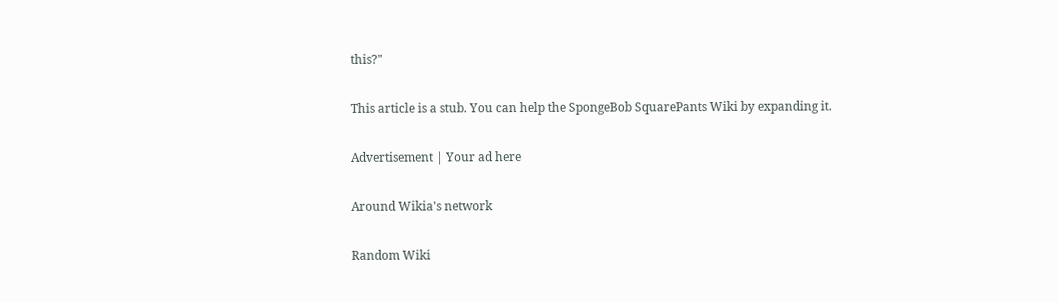this?"

This article is a stub. You can help the SpongeBob SquarePants Wiki by expanding it.

Advertisement | Your ad here

Around Wikia's network

Random Wiki